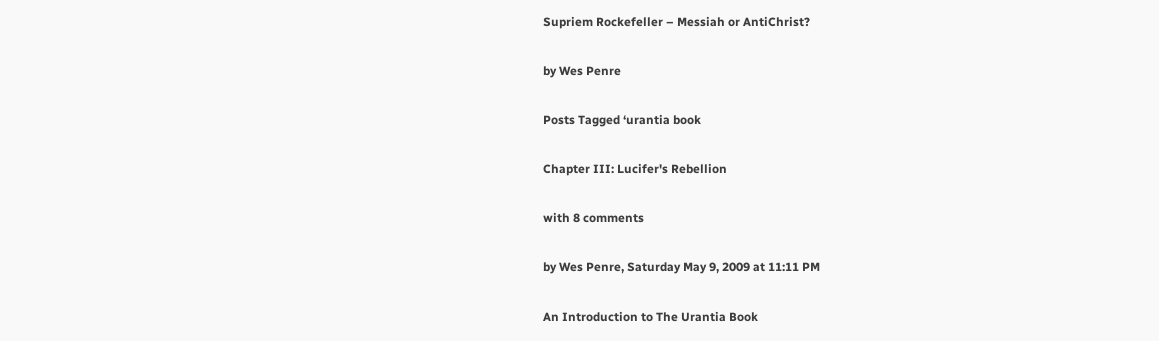Supriem Rockefeller – Messiah or AntiChrist?

by Wes Penre

Posts Tagged ‘urantia book

Chapter III: Lucifer's Rebellion

with 8 comments

by Wes Penre, Saturday May 9, 2009 at 11:11 PM

An Introduction to The Urantia Book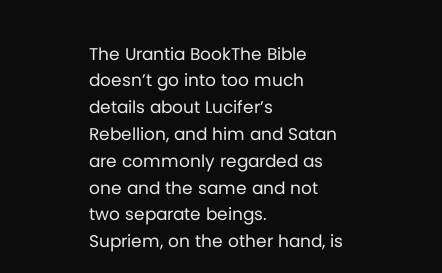The Urantia BookThe Bible doesn’t go into too much details about Lucifer’s Rebellion, and him and Satan are commonly regarded as one and the same and not two separate beings. Supriem, on the other hand, is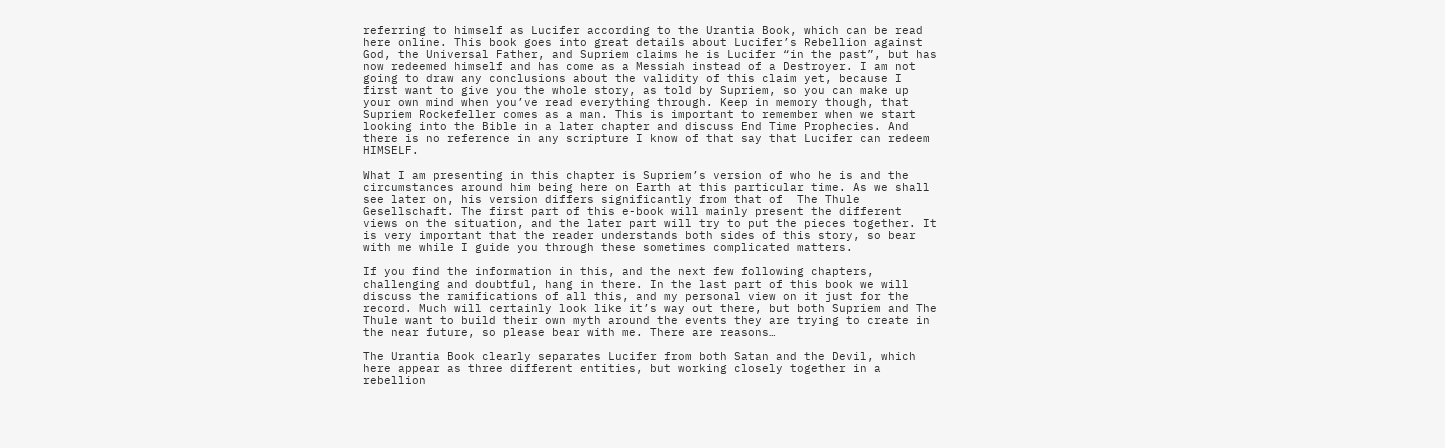referring to himself as Lucifer according to the Urantia Book, which can be read here online. This book goes into great details about Lucifer’s Rebellion against God, the Universal Father, and Supriem claims he is Lucifer “in the past”, but has now redeemed himself and has come as a Messiah instead of a Destroyer. I am not going to draw any conclusions about the validity of this claim yet, because I first want to give you the whole story, as told by Supriem, so you can make up your own mind when you’ve read everything through. Keep in memory though, that Supriem Rockefeller comes as a man. This is important to remember when we start looking into the Bible in a later chapter and discuss End Time Prophecies. And there is no reference in any scripture I know of that say that Lucifer can redeem HIMSELF.

What I am presenting in this chapter is Supriem’s version of who he is and the circumstances around him being here on Earth at this particular time. As we shall see later on, his version differs significantly from that of  The Thule Gesellschaft. The first part of this e-book will mainly present the different views on the situation, and the later part will try to put the pieces together. It is very important that the reader understands both sides of this story, so bear with me while I guide you through these sometimes complicated matters.

If you find the information in this, and the next few following chapters, challenging and doubtful, hang in there. In the last part of this book we will discuss the ramifications of all this, and my personal view on it just for the record. Much will certainly look like it’s way out there, but both Supriem and The Thule want to build their own myth around the events they are trying to create in the near future, so please bear with me. There are reasons…

The Urantia Book clearly separates Lucifer from both Satan and the Devil, which here appear as three different entities, but working closely together in a rebellion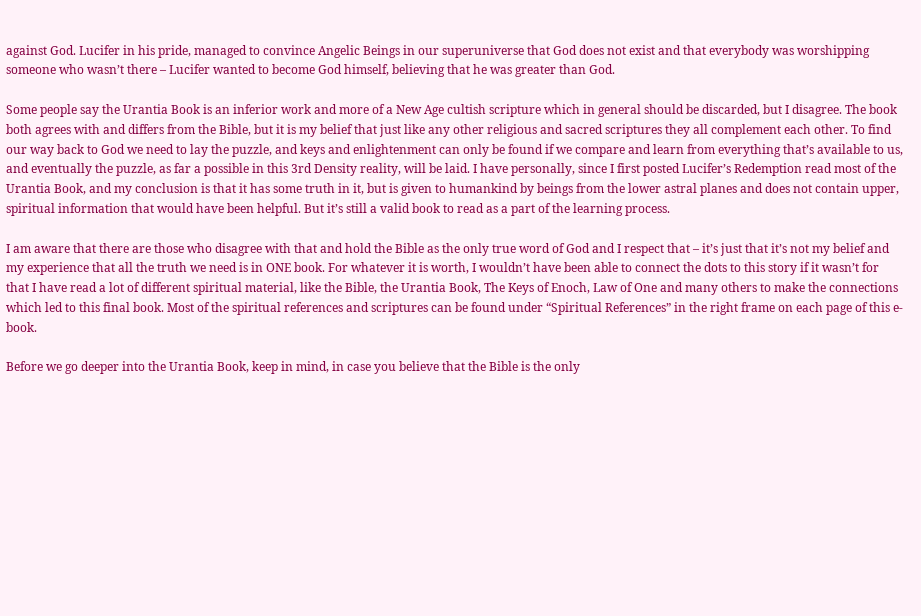against God. Lucifer in his pride, managed to convince Angelic Beings in our superuniverse that God does not exist and that everybody was worshipping someone who wasn’t there – Lucifer wanted to become God himself, believing that he was greater than God.

Some people say the Urantia Book is an inferior work and more of a New Age cultish scripture which in general should be discarded, but I disagree. The book both agrees with and differs from the Bible, but it is my belief that just like any other religious and sacred scriptures they all complement each other. To find our way back to God we need to lay the puzzle, and keys and enlightenment can only be found if we compare and learn from everything that’s available to us, and eventually the puzzle, as far a possible in this 3rd Density reality, will be laid. I have personally, since I first posted Lucifer’s Redemption read most of the Urantia Book, and my conclusion is that it has some truth in it, but is given to humankind by beings from the lower astral planes and does not contain upper, spiritual information that would have been helpful. But it’s still a valid book to read as a part of the learning process.

I am aware that there are those who disagree with that and hold the Bible as the only true word of God and I respect that – it’s just that it’s not my belief and my experience that all the truth we need is in ONE book. For whatever it is worth, I wouldn’t have been able to connect the dots to this story if it wasn’t for that I have read a lot of different spiritual material, like the Bible, the Urantia Book, The Keys of Enoch, Law of One and many others to make the connections which led to this final book. Most of the spiritual references and scriptures can be found under “Spiritual References” in the right frame on each page of this e-book.

Before we go deeper into the Urantia Book, keep in mind, in case you believe that the Bible is the only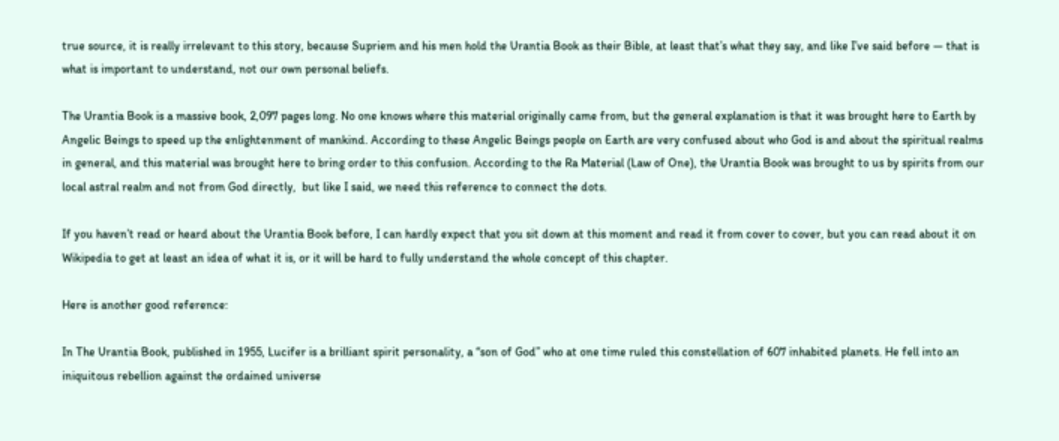true source, it is really irrelevant to this story, because Supriem and his men hold the Urantia Book as their Bible, at least that’s what they say, and like I’ve said before — that is what is important to understand, not our own personal beliefs.

The Urantia Book is a massive book, 2,097 pages long. No one knows where this material originally came from, but the general explanation is that it was brought here to Earth by Angelic Beings to speed up the enlightenment of mankind. According to these Angelic Beings people on Earth are very confused about who God is and about the spiritual realms in general, and this material was brought here to bring order to this confusion. According to the Ra Material (Law of One), the Urantia Book was brought to us by spirits from our local astral realm and not from God directly,  but like I said, we need this reference to connect the dots.

If you haven’t read or heard about the Urantia Book before, I can hardly expect that you sit down at this moment and read it from cover to cover, but you can read about it on Wikipedia to get at least an idea of what it is, or it will be hard to fully understand the whole concept of this chapter.

Here is another good reference:

In The Urantia Book, published in 1955, Lucifer is a brilliant spirit personality, a “son of God” who at one time ruled this constellation of 607 inhabited planets. He fell into an iniquitous rebellion against the ordained universe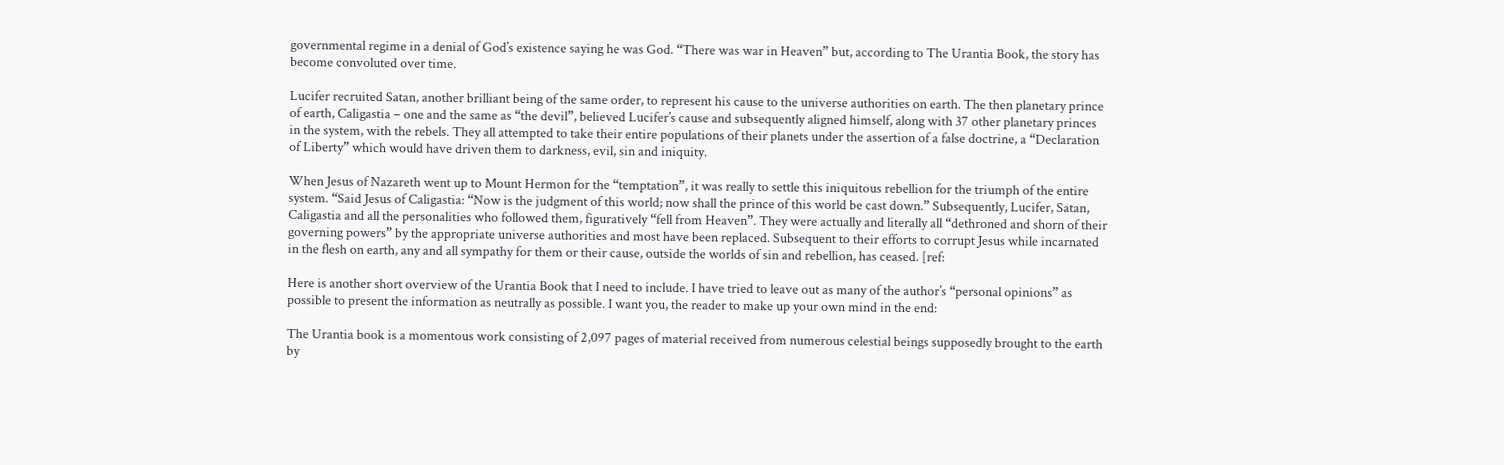governmental regime in a denial of God’s existence saying he was God. “There was war in Heaven” but, according to The Urantia Book, the story has become convoluted over time.

Lucifer recruited Satan, another brilliant being of the same order, to represent his cause to the universe authorities on earth. The then planetary prince of earth, Caligastia – one and the same as “the devil”, believed Lucifer’s cause and subsequently aligned himself, along with 37 other planetary princes in the system, with the rebels. They all attempted to take their entire populations of their planets under the assertion of a false doctrine, a “Declaration of Liberty” which would have driven them to darkness, evil, sin and iniquity.

When Jesus of Nazareth went up to Mount Hermon for the “temptation”, it was really to settle this iniquitous rebellion for the triumph of the entire system. “Said Jesus of Caligastia: “Now is the judgment of this world; now shall the prince of this world be cast down.” Subsequently, Lucifer, Satan, Caligastia and all the personalities who followed them, figuratively “fell from Heaven”. They were actually and literally all “dethroned and shorn of their governing powers” by the appropriate universe authorities and most have been replaced. Subsequent to their efforts to corrupt Jesus while incarnated in the flesh on earth, any and all sympathy for them or their cause, outside the worlds of sin and rebellion, has ceased. [ref:

Here is another short overview of the Urantia Book that I need to include. I have tried to leave out as many of the author’s “personal opinions” as possible to present the information as neutrally as possible. I want you, the reader to make up your own mind in the end:

The Urantia book is a momentous work consisting of 2,097 pages of material received from numerous celestial beings supposedly brought to the earth by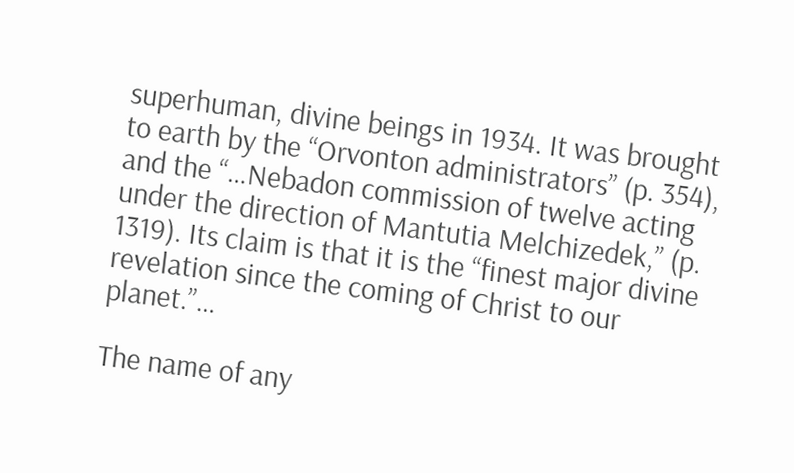superhuman, divine beings in 1934. It was brought to earth by the “Orvonton administrators” (p. 354), and the “…Nebadon commission of twelve acting under the direction of Mantutia Melchizedek,” (p. 1319). Its claim is that it is the “finest major divine revelation since the coming of Christ to our planet.”…

The name of any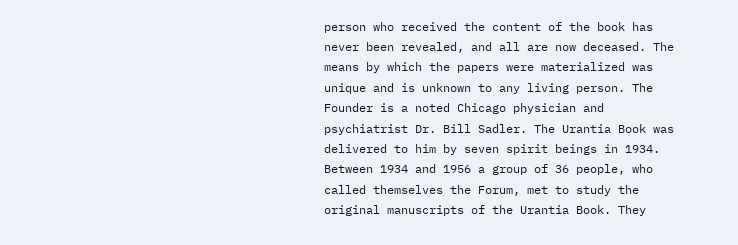person who received the content of the book has never been revealed, and all are now deceased. The means by which the papers were materialized was unique and is unknown to any living person. The Founder is a noted Chicago physician and psychiatrist Dr. Bill Sadler. The Urantia Book was delivered to him by seven spirit beings in 1934. Between 1934 and 1956 a group of 36 people, who called themselves the Forum, met to study the original manuscripts of the Urantia Book. They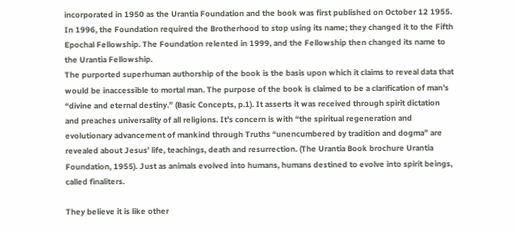incorporated in 1950 as the Urantia Foundation and the book was first published on October 12 1955. In 1996, the Foundation required the Brotherhood to stop using its name; they changed it to the Fifth Epochal Fellowship. The Foundation relented in 1999, and the Fellowship then changed its name to the Urantia Fellowship.
The purported superhuman authorship of the book is the basis upon which it claims to reveal data that would be inaccessible to mortal man. The purpose of the book is claimed to be a clarification of man’s “divine and eternal destiny.” (Basic Concepts, p.1). It asserts it was received through spirit dictation and preaches universality of all religions. It’s concern is with “the spiritual regeneration and evolutionary advancement of mankind through Truths “unencumbered by tradition and dogma” are revealed about Jesus’ life, teachings, death and resurrection. (The Urantia Book brochure Urantia Foundation, 1955). Just as animals evolved into humans, humans destined to evolve into spirit beings, called finaliters.

They believe it is like other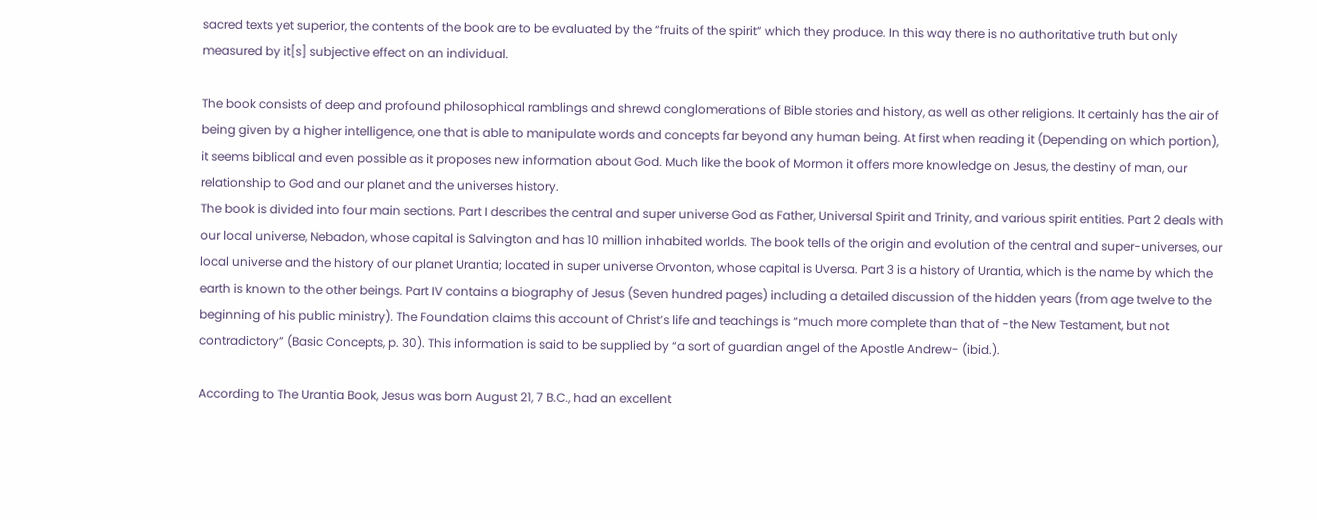sacred texts yet superior, the contents of the book are to be evaluated by the “fruits of the spirit” which they produce. In this way there is no authoritative truth but only measured by it[s] subjective effect on an individual.

The book consists of deep and profound philosophical ramblings and shrewd conglomerations of Bible stories and history, as well as other religions. It certainly has the air of being given by a higher intelligence, one that is able to manipulate words and concepts far beyond any human being. At first when reading it (Depending on which portion), it seems biblical and even possible as it proposes new information about God. Much like the book of Mormon it offers more knowledge on Jesus, the destiny of man, our relationship to God and our planet and the universes history.
The book is divided into four main sections. Part I describes the central and super universe God as Father, Universal Spirit and Trinity, and various spirit entities. Part 2 deals with our local universe, Nebadon, whose capital is Salvington and has 10 million inhabited worlds. The book tells of the origin and evolution of the central and super-universes, our local universe and the history of our planet Urantia; located in super universe Orvonton, whose capital is Uversa. Part 3 is a history of Urantia, which is the name by which the earth is known to the other beings. Part IV contains a biography of Jesus (Seven hundred pages) including a detailed discussion of the hidden years (from age twelve to the beginning of his public ministry). The Foundation claims this account of Christ’s life and teachings is “much more complete than that of -the New Testament, but not contradictory” (Basic Concepts, p. 30). This information is said to be supplied by “a sort of guardian angel of the Apostle Andrew- (ibid.).

According to The Urantia Book, Jesus was born August 21, 7 B.C., had an excellent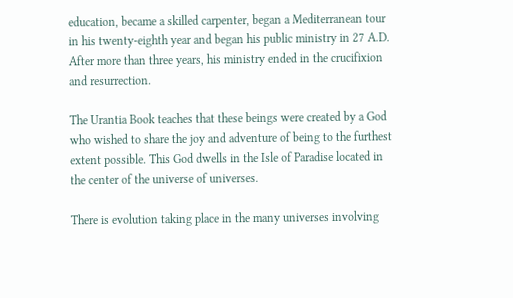education, became a skilled carpenter, began a Mediterranean tour in his twenty-eighth year and began his public ministry in 27 A.D. After more than three years, his ministry ended in the crucifixion and resurrection.

The Urantia Book teaches that these beings were created by a God who wished to share the joy and adventure of being to the furthest extent possible. This God dwells in the Isle of Paradise located in the center of the universe of universes.

There is evolution taking place in the many universes involving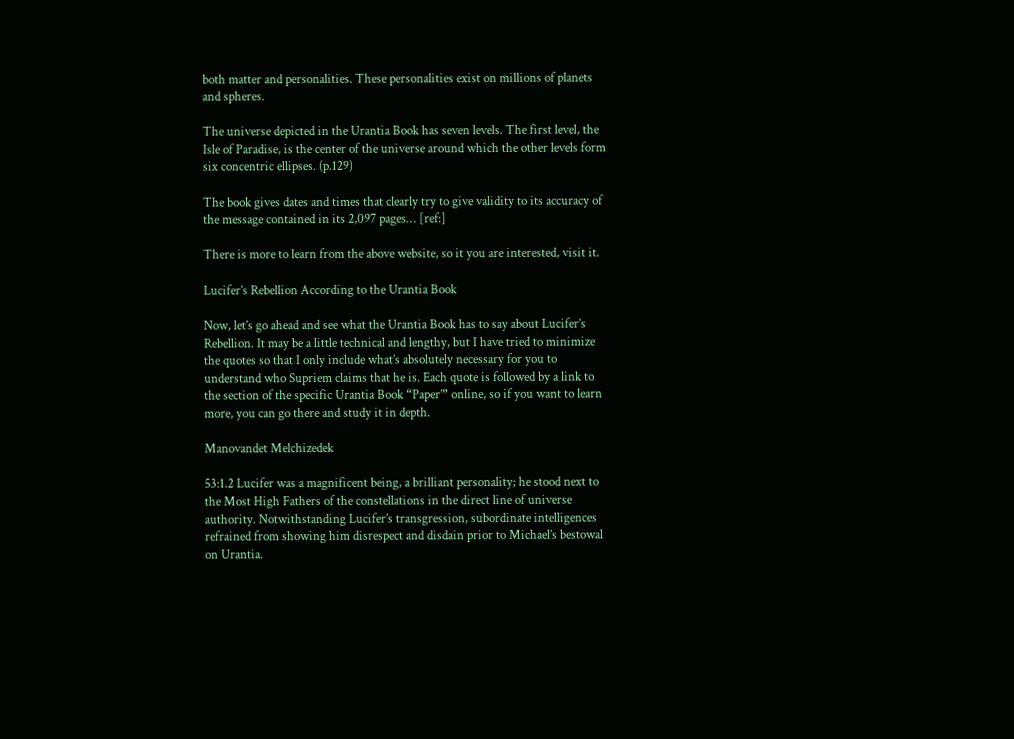both matter and personalities. These personalities exist on millions of planets and spheres.

The universe depicted in the Urantia Book has seven levels. The first level, the Isle of Paradise, is the center of the universe around which the other levels form six concentric ellipses. (p.129)

The book gives dates and times that clearly try to give validity to its accuracy of the message contained in its 2,097 pages… [ref:]

There is more to learn from the above website, so it you are interested, visit it.

Lucifer’s Rebellion According to the Urantia Book

Now, let’s go ahead and see what the Urantia Book has to say about Lucifer’s Rebellion. It may be a little technical and lengthy, but I have tried to minimize the quotes so that I only include what’s absolutely necessary for you to understand who Supriem claims that he is. Each quote is followed by a link to the section of the specific Urantia Book “Paper’” online, so if you want to learn more, you can go there and study it in depth.

Manovandet Melchizedek

53:1.2 Lucifer was a magnificent being, a brilliant personality; he stood next to the Most High Fathers of the constellations in the direct line of universe authority. Notwithstanding Lucifer’s transgression, subordinate intelligences refrained from showing him disrespect and disdain prior to Michael’s bestowal on Urantia.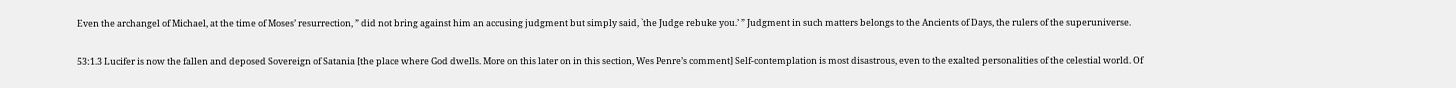Even the archangel of Michael, at the time of Moses’ resurrection, ” did not bring against him an accusing judgment but simply said, `the Judge rebuke you.’ ” Judgment in such matters belongs to the Ancients of Days, the rulers of the superuniverse.

53:1.3 Lucifer is now the fallen and deposed Sovereign of Satania [the place where God dwells. More on this later on in this section, Wes Penre’s comment] Self-contemplation is most disastrous, even to the exalted personalities of the celestial world. Of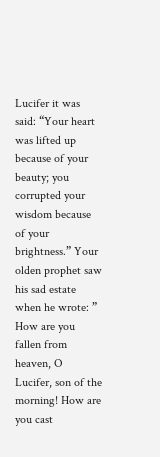Lucifer it was said: “Your heart was lifted up because of your beauty; you corrupted your wisdom because of your brightness.” Your olden prophet saw his sad estate when he wrote: ” How are you fallen from heaven, O Lucifer, son of the morning! How are you cast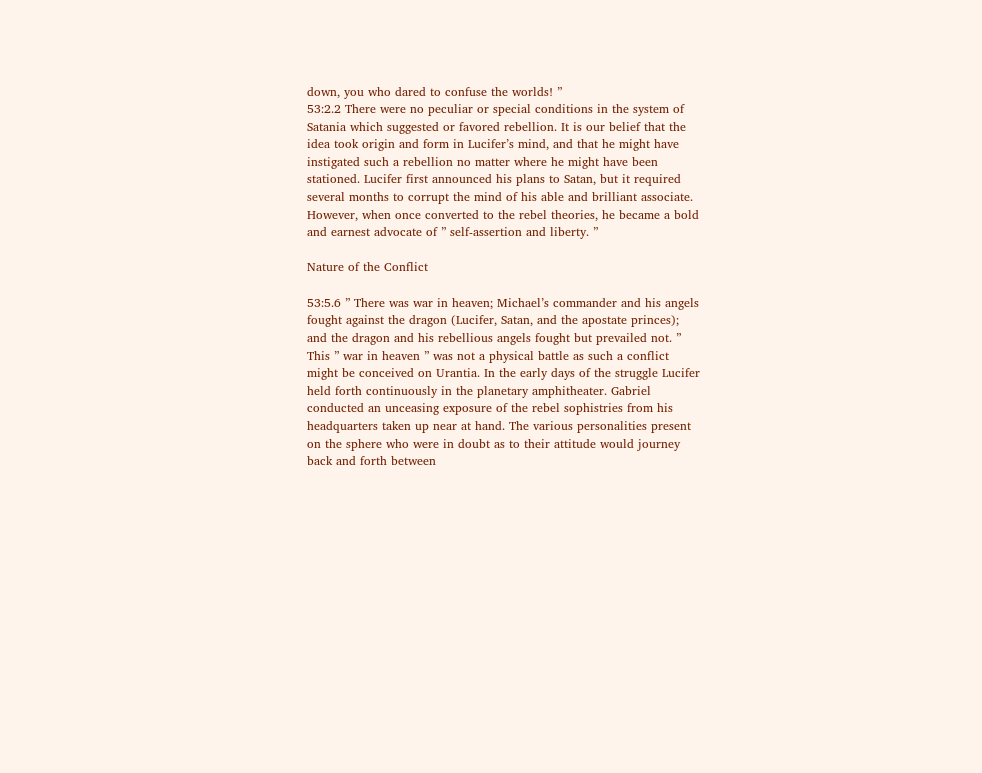down, you who dared to confuse the worlds! ”
53:2.2 There were no peculiar or special conditions in the system of Satania which suggested or favored rebellion. It is our belief that the idea took origin and form in Lucifer’s mind, and that he might have instigated such a rebellion no matter where he might have been stationed. Lucifer first announced his plans to Satan, but it required several months to corrupt the mind of his able and brilliant associate. However, when once converted to the rebel theories, he became a bold and earnest advocate of ” self-assertion and liberty. ”

Nature of the Conflict

53:5.6 ” There was war in heaven; Michael’s commander and his angels fought against the dragon (Lucifer, Satan, and the apostate princes); and the dragon and his rebellious angels fought but prevailed not. ” This ” war in heaven ” was not a physical battle as such a conflict might be conceived on Urantia. In the early days of the struggle Lucifer held forth continuously in the planetary amphitheater. Gabriel conducted an unceasing exposure of the rebel sophistries from his headquarters taken up near at hand. The various personalities present on the sphere who were in doubt as to their attitude would journey back and forth between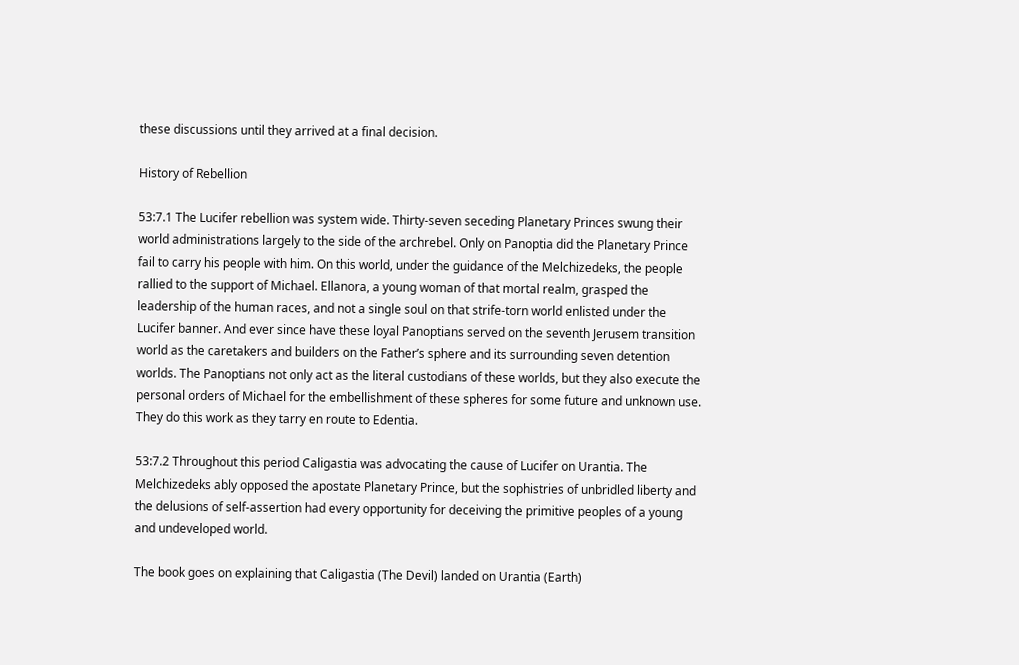these discussions until they arrived at a final decision.

History of Rebellion

53:7.1 The Lucifer rebellion was system wide. Thirty-seven seceding Planetary Princes swung their world administrations largely to the side of the archrebel. Only on Panoptia did the Planetary Prince fail to carry his people with him. On this world, under the guidance of the Melchizedeks, the people rallied to the support of Michael. Ellanora, a young woman of that mortal realm, grasped the leadership of the human races, and not a single soul on that strife-torn world enlisted under the Lucifer banner. And ever since have these loyal Panoptians served on the seventh Jerusem transition world as the caretakers and builders on the Father’s sphere and its surrounding seven detention worlds. The Panoptians not only act as the literal custodians of these worlds, but they also execute the personal orders of Michael for the embellishment of these spheres for some future and unknown use. They do this work as they tarry en route to Edentia.

53:7.2 Throughout this period Caligastia was advocating the cause of Lucifer on Urantia. The Melchizedeks ably opposed the apostate Planetary Prince, but the sophistries of unbridled liberty and the delusions of self-assertion had every opportunity for deceiving the primitive peoples of a young and undeveloped world.

The book goes on explaining that Caligastia (The Devil) landed on Urantia (Earth)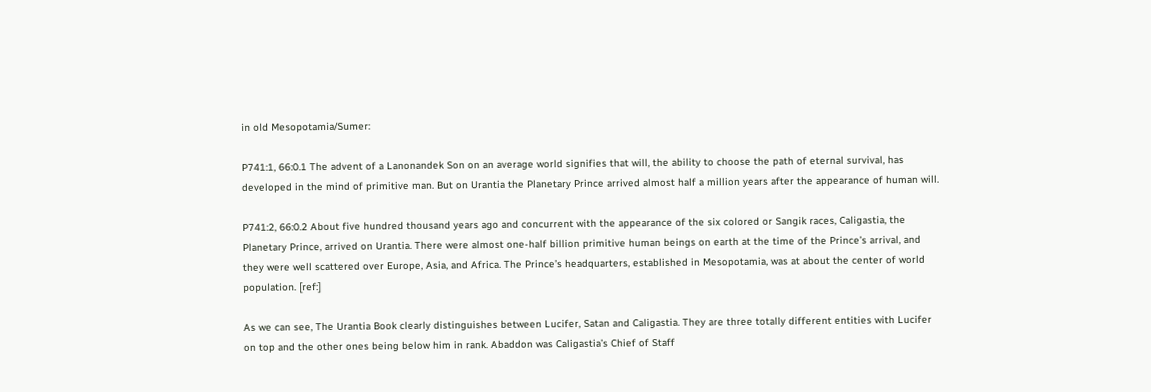in old Mesopotamia/Sumer:

P741:1, 66:0.1 The advent of a Lanonandek Son on an average world signifies that will, the ability to choose the path of eternal survival, has developed in the mind of primitive man. But on Urantia the Planetary Prince arrived almost half a million years after the appearance of human will.

P741:2, 66:0.2 About five hundred thousand years ago and concurrent with the appearance of the six colored or Sangik races, Caligastia, the Planetary Prince, arrived on Urantia. There were almost one-half billion primitive human beings on earth at the time of the Prince’s arrival, and they were well scattered over Europe, Asia, and Africa. The Prince’s headquarters, established in Mesopotamia, was at about the center of world population. [ref:]

As we can see, The Urantia Book clearly distinguishes between Lucifer, Satan and Caligastia. They are three totally different entities with Lucifer on top and the other ones being below him in rank. Abaddon was Caligastia’s Chief of Staff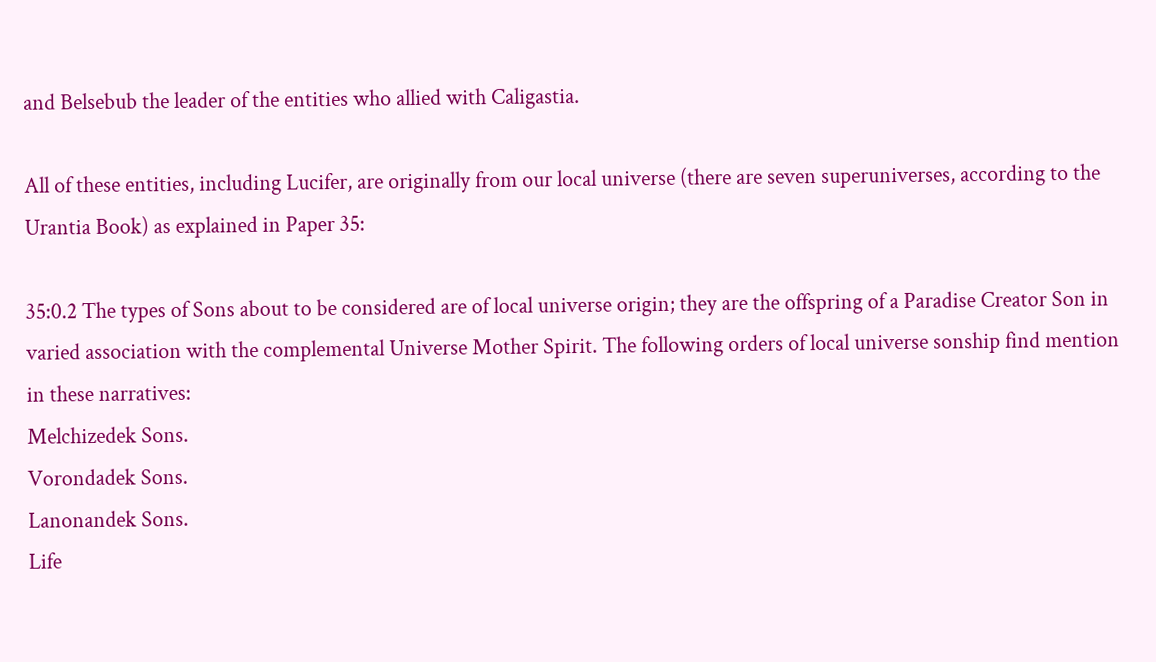and Belsebub the leader of the entities who allied with Caligastia.

All of these entities, including Lucifer, are originally from our local universe (there are seven superuniverses, according to the Urantia Book) as explained in Paper 35:

35:0.2 The types of Sons about to be considered are of local universe origin; they are the offspring of a Paradise Creator Son in varied association with the complemental Universe Mother Spirit. The following orders of local universe sonship find mention in these narratives:
Melchizedek Sons.
Vorondadek Sons.
Lanonandek Sons.
Life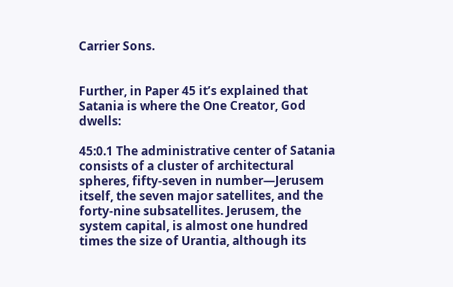Carrier Sons.


Further, in Paper 45 it’s explained that Satania is where the One Creator, God dwells:

45:0.1 The administrative center of Satania consists of a cluster of architectural spheres, fifty-seven in number—Jerusem itself, the seven major satellites, and the forty-nine subsatellites. Jerusem, the system capital, is almost one hundred times the size of Urantia, although its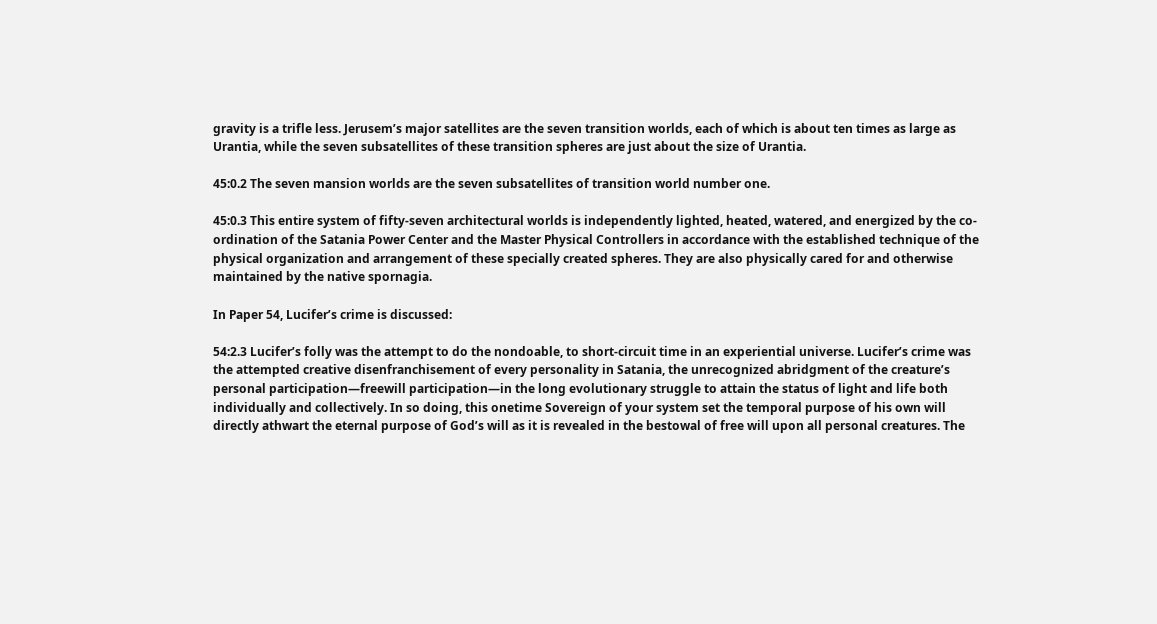gravity is a trifle less. Jerusem’s major satellites are the seven transition worlds, each of which is about ten times as large as Urantia, while the seven subsatellites of these transition spheres are just about the size of Urantia.

45:0.2 The seven mansion worlds are the seven subsatellites of transition world number one.

45:0.3 This entire system of fifty-seven architectural worlds is independently lighted, heated, watered, and energized by the co-ordination of the Satania Power Center and the Master Physical Controllers in accordance with the established technique of the physical organization and arrangement of these specially created spheres. They are also physically cared for and otherwise maintained by the native spornagia.

In Paper 54, Lucifer’s crime is discussed:

54:2.3 Lucifer’s folly was the attempt to do the nondoable, to short-circuit time in an experiential universe. Lucifer’s crime was the attempted creative disenfranchisement of every personality in Satania, the unrecognized abridgment of the creature’s personal participation—freewill participation—in the long evolutionary struggle to attain the status of light and life both individually and collectively. In so doing, this onetime Sovereign of your system set the temporal purpose of his own will directly athwart the eternal purpose of God’s will as it is revealed in the bestowal of free will upon all personal creatures. The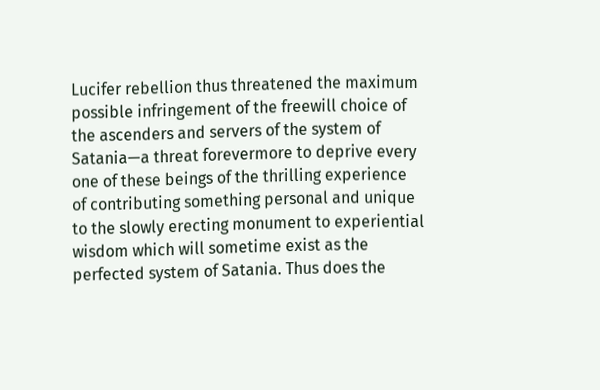Lucifer rebellion thus threatened the maximum possible infringement of the freewill choice of the ascenders and servers of the system of Satania—a threat forevermore to deprive every one of these beings of the thrilling experience of contributing something personal and unique to the slowly erecting monument to experiential wisdom which will sometime exist as the perfected system of Satania. Thus does the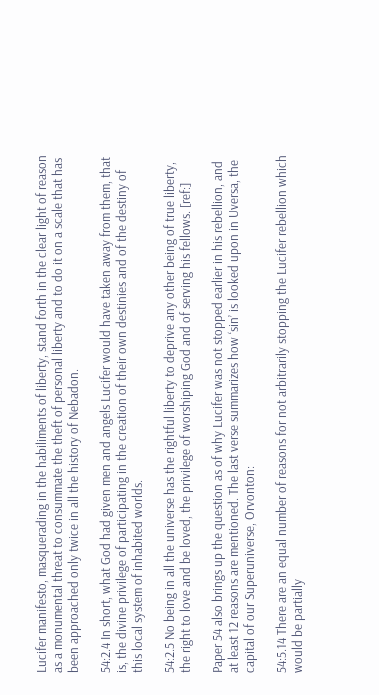Lucifer manifesto, masquerading in the habiliments of liberty, stand forth in the clear light of reason as a monumental threat to consummate the theft of personal liberty and to do it on a scale that has been approached only twice in all the history of Nebadon.

54:2.4 In short, what God had given men and angels Lucifer would have taken away from them, that is, the divine privilege of participating in the creation of their own destinies and of the destiny of this local system of inhabited worlds.

54:2.5 No being in all the universe has the rightful liberty to deprive any other being of true liberty, the right to love and be loved, the privilege of worshiping God and of serving his fellows. [ref:]

Paper 54 also brings up the question as of why Lucifer was not stopped earlier in his rebellion, and at least 12 reasons are mentioned. The last verse summarizes how ‘sin’ is looked upon in Uversa, the capital of our Superuniverse, Orvonton:

54:5.14 There are an equal number of reasons for not arbitrarily stopping the Lucifer rebellion which would be partially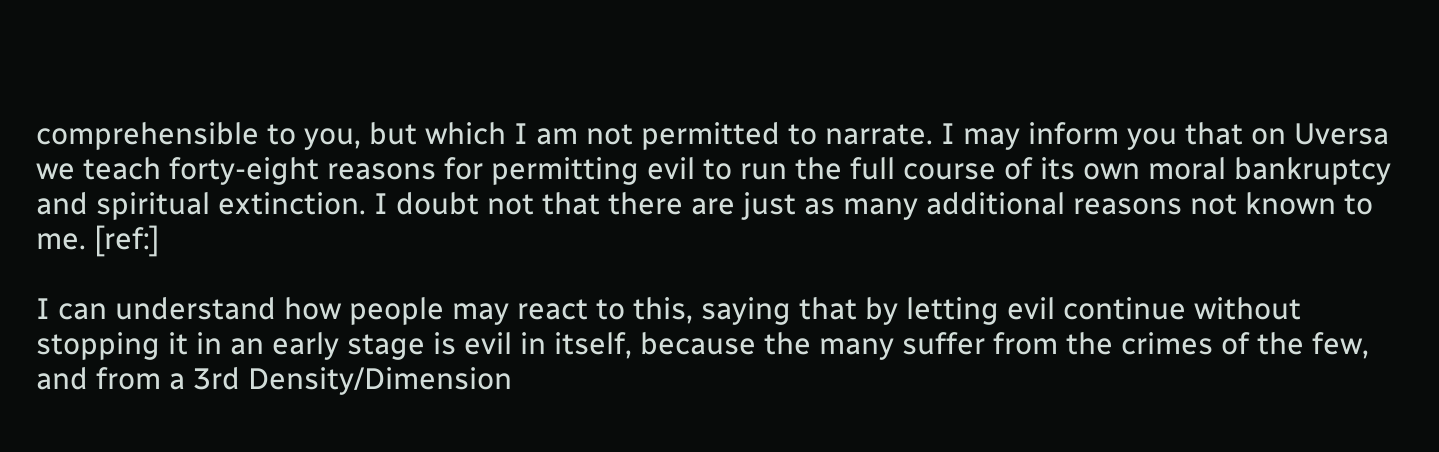comprehensible to you, but which I am not permitted to narrate. I may inform you that on Uversa we teach forty-eight reasons for permitting evil to run the full course of its own moral bankruptcy and spiritual extinction. I doubt not that there are just as many additional reasons not known to me. [ref:]

I can understand how people may react to this, saying that by letting evil continue without stopping it in an early stage is evil in itself, because the many suffer from the crimes of the few, and from a 3rd Density/Dimension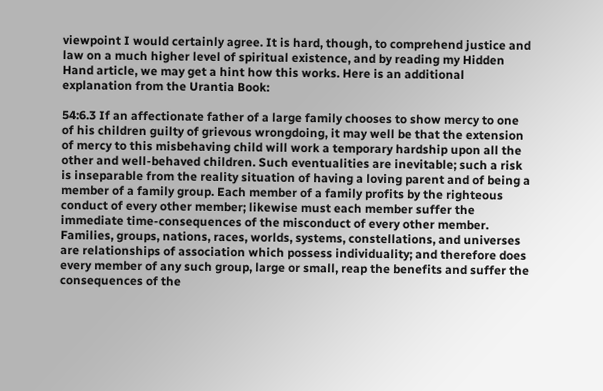viewpoint I would certainly agree. It is hard, though, to comprehend justice and law on a much higher level of spiritual existence, and by reading my Hidden Hand article, we may get a hint how this works. Here is an additional explanation from the Urantia Book:

54:6.3 If an affectionate father of a large family chooses to show mercy to one of his children guilty of grievous wrongdoing, it may well be that the extension of mercy to this misbehaving child will work a temporary hardship upon all the other and well-behaved children. Such eventualities are inevitable; such a risk is inseparable from the reality situation of having a loving parent and of being a member of a family group. Each member of a family profits by the righteous conduct of every other member; likewise must each member suffer the immediate time-consequences of the misconduct of every other member. Families, groups, nations, races, worlds, systems, constellations, and universes are relationships of association which possess individuality; and therefore does every member of any such group, large or small, reap the benefits and suffer the consequences of the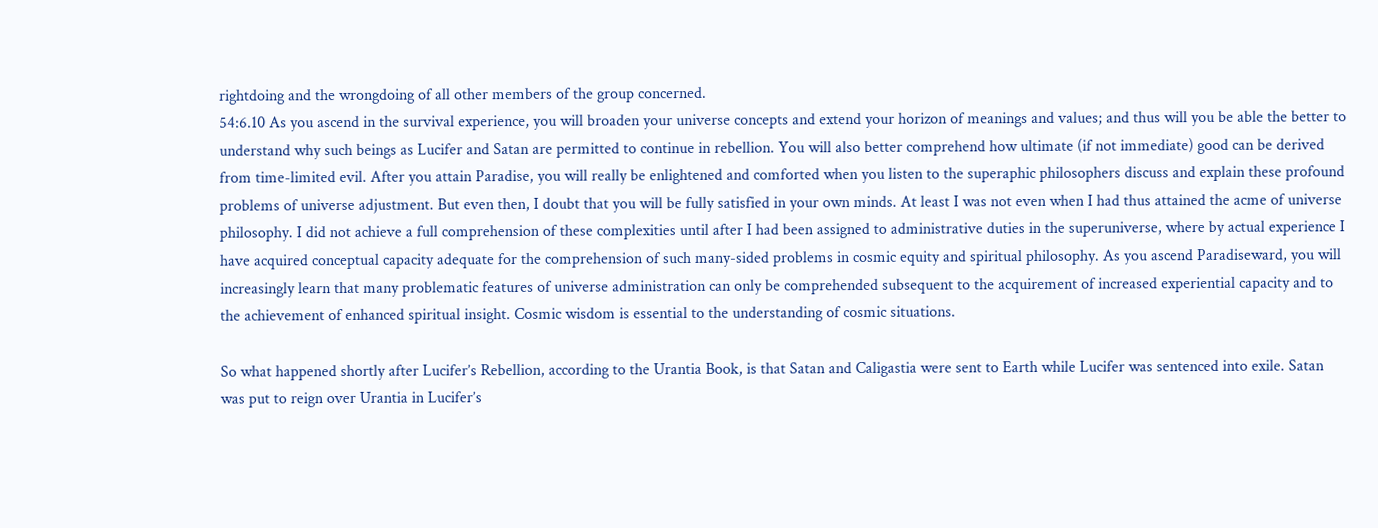rightdoing and the wrongdoing of all other members of the group concerned.
54:6.10 As you ascend in the survival experience, you will broaden your universe concepts and extend your horizon of meanings and values; and thus will you be able the better to understand why such beings as Lucifer and Satan are permitted to continue in rebellion. You will also better comprehend how ultimate (if not immediate) good can be derived from time-limited evil. After you attain Paradise, you will really be enlightened and comforted when you listen to the superaphic philosophers discuss and explain these profound problems of universe adjustment. But even then, I doubt that you will be fully satisfied in your own minds. At least I was not even when I had thus attained the acme of universe philosophy. I did not achieve a full comprehension of these complexities until after I had been assigned to administrative duties in the superuniverse, where by actual experience I have acquired conceptual capacity adequate for the comprehension of such many-sided problems in cosmic equity and spiritual philosophy. As you ascend Paradiseward, you will increasingly learn that many problematic features of universe administration can only be comprehended subsequent to the acquirement of increased experiential capacity and to the achievement of enhanced spiritual insight. Cosmic wisdom is essential to the understanding of cosmic situations.

So what happened shortly after Lucifer’s Rebellion, according to the Urantia Book, is that Satan and Caligastia were sent to Earth while Lucifer was sentenced into exile. Satan was put to reign over Urantia in Lucifer’s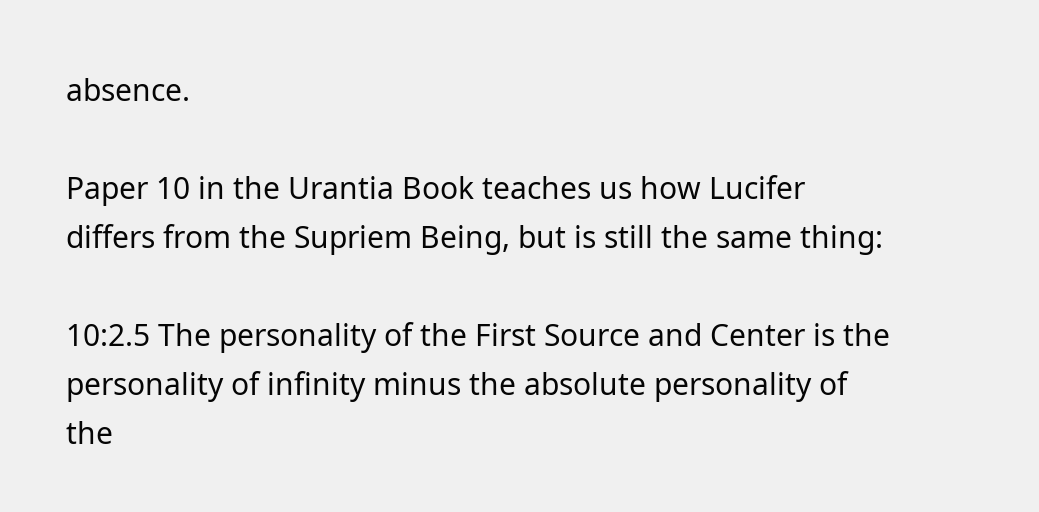absence.

Paper 10 in the Urantia Book teaches us how Lucifer differs from the Supriem Being, but is still the same thing:

10:2.5 The personality of the First Source and Center is the personality of infinity minus the absolute personality of the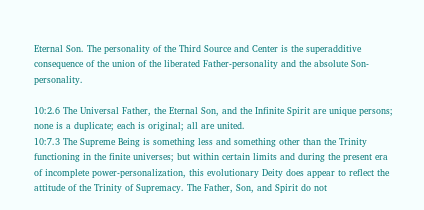Eternal Son. The personality of the Third Source and Center is the superadditive consequence of the union of the liberated Father-personality and the absolute Son-personality.

10:2.6 The Universal Father, the Eternal Son, and the Infinite Spirit are unique persons; none is a duplicate; each is original; all are united.
10:7.3 The Supreme Being is something less and something other than the Trinity functioning in the finite universes; but within certain limits and during the present era of incomplete power-personalization, this evolutionary Deity does appear to reflect the attitude of the Trinity of Supremacy. The Father, Son, and Spirit do not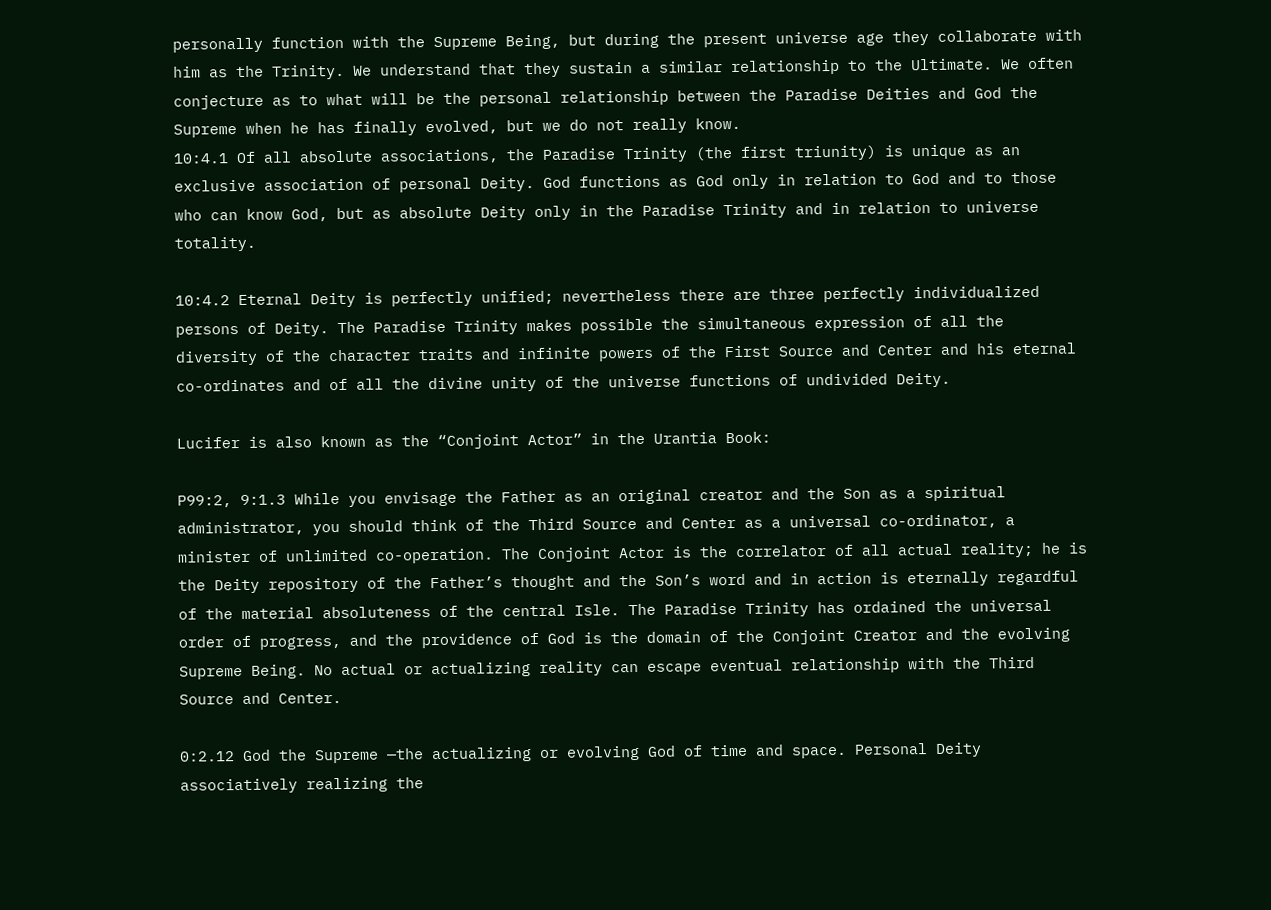personally function with the Supreme Being, but during the present universe age they collaborate with him as the Trinity. We understand that they sustain a similar relationship to the Ultimate. We often conjecture as to what will be the personal relationship between the Paradise Deities and God the Supreme when he has finally evolved, but we do not really know.
10:4.1 Of all absolute associations, the Paradise Trinity (the first triunity) is unique as an exclusive association of personal Deity. God functions as God only in relation to God and to those who can know God, but as absolute Deity only in the Paradise Trinity and in relation to universe totality.

10:4.2 Eternal Deity is perfectly unified; nevertheless there are three perfectly individualized persons of Deity. The Paradise Trinity makes possible the simultaneous expression of all the diversity of the character traits and infinite powers of the First Source and Center and his eternal co-ordinates and of all the divine unity of the universe functions of undivided Deity.

Lucifer is also known as the “Conjoint Actor” in the Urantia Book:

P99:2, 9:1.3 While you envisage the Father as an original creator and the Son as a spiritual administrator, you should think of the Third Source and Center as a universal co-ordinator, a minister of unlimited co-operation. The Conjoint Actor is the correlator of all actual reality; he is the Deity repository of the Father’s thought and the Son’s word and in action is eternally regardful of the material absoluteness of the central Isle. The Paradise Trinity has ordained the universal order of progress, and the providence of God is the domain of the Conjoint Creator and the evolving Supreme Being. No actual or actualizing reality can escape eventual relationship with the Third Source and Center.

0:2.12 God the Supreme —the actualizing or evolving God of time and space. Personal Deity associatively realizing the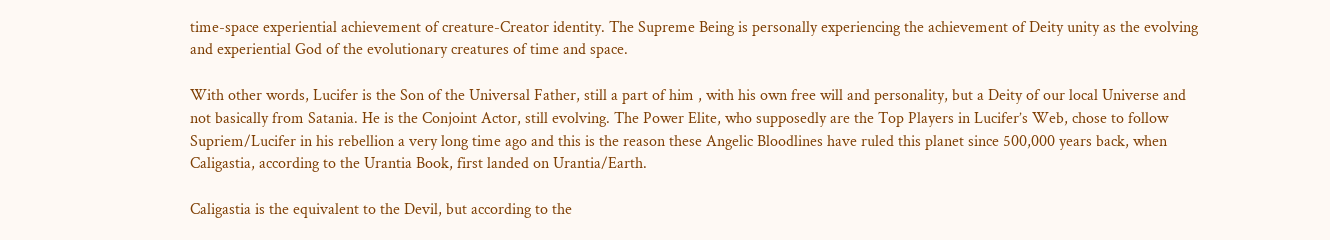time-space experiential achievement of creature-Creator identity. The Supreme Being is personally experiencing the achievement of Deity unity as the evolving and experiential God of the evolutionary creatures of time and space.

With other words, Lucifer is the Son of the Universal Father, still a part of him , with his own free will and personality, but a Deity of our local Universe and not basically from Satania. He is the Conjoint Actor, still evolving. The Power Elite, who supposedly are the Top Players in Lucifer’s Web, chose to follow Supriem/Lucifer in his rebellion a very long time ago and this is the reason these Angelic Bloodlines have ruled this planet since 500,000 years back, when Caligastia, according to the Urantia Book, first landed on Urantia/Earth.

Caligastia is the equivalent to the Devil, but according to the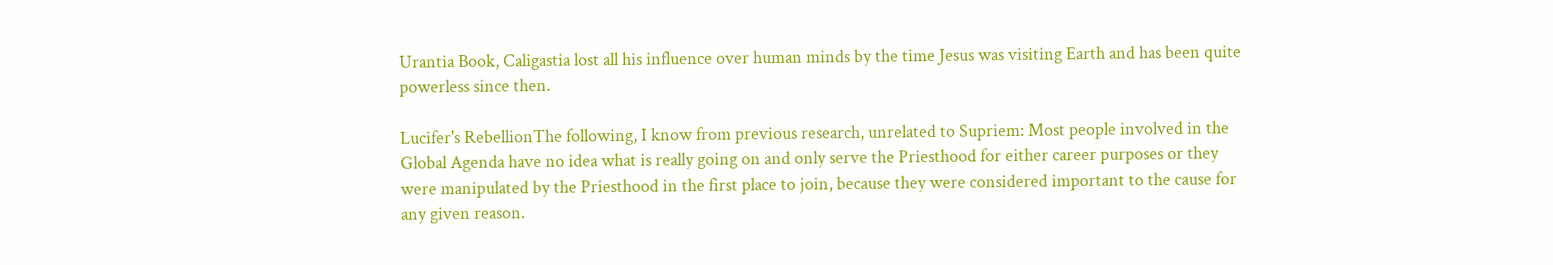Urantia Book, Caligastia lost all his influence over human minds by the time Jesus was visiting Earth and has been quite powerless since then.

Lucifer's RebellionThe following, I know from previous research, unrelated to Supriem: Most people involved in the Global Agenda have no idea what is really going on and only serve the Priesthood for either career purposes or they were manipulated by the Priesthood in the first place to join, because they were considered important to the cause for any given reason.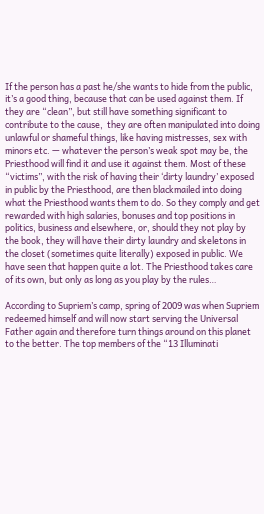If the person has a past he/she wants to hide from the public, it’s a good thing, because that can be used against them. If they are “clean”, but still have something significant to contribute to the cause,  they are often manipulated into doing unlawful or shameful things, like having mistresses, sex with minors etc. — whatever the person’s weak spot may be, the Priesthood will find it and use it against them. Most of these “victims”, with the risk of having their ‘dirty laundry’ exposed in public by the Priesthood, are then blackmailed into doing what the Priesthood wants them to do. So they comply and get rewarded with high salaries, bonuses and top positions in politics, business and elsewhere, or, should they not play by the book, they will have their dirty laundry and skeletons in the closet (sometimes quite literally) exposed in public. We have seen that happen quite a lot. The Priesthood takes care of its own, but only as long as you play by the rules…

According to Supriem’s camp, spring of 2009 was when Supriem redeemed himself and will now start serving the Universal Father again and therefore turn things around on this planet to the better. The top members of the “13 Illuminati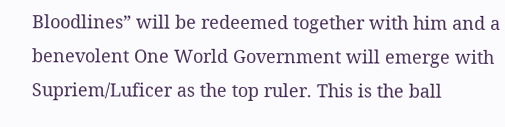Bloodlines” will be redeemed together with him and a benevolent One World Government will emerge with Supriem/Luficer as the top ruler. This is the ball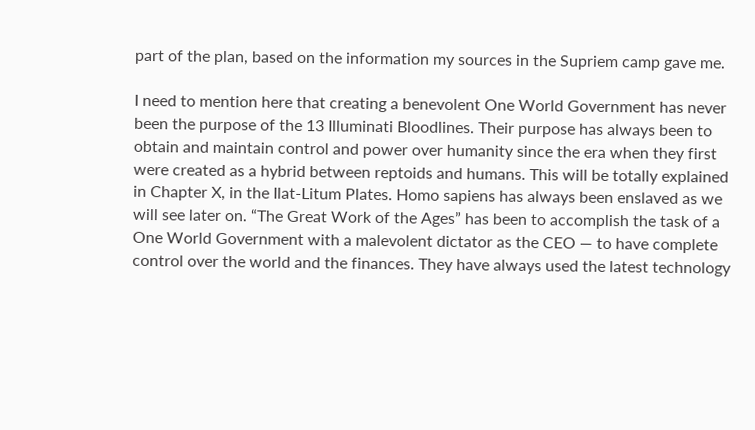part of the plan, based on the information my sources in the Supriem camp gave me.

I need to mention here that creating a benevolent One World Government has never been the purpose of the 13 Illuminati Bloodlines. Their purpose has always been to obtain and maintain control and power over humanity since the era when they first were created as a hybrid between reptoids and humans. This will be totally explained in Chapter X, in the Ilat-Litum Plates. Homo sapiens has always been enslaved as we will see later on. “The Great Work of the Ages” has been to accomplish the task of a One World Government with a malevolent dictator as the CEO — to have complete control over the world and the finances. They have always used the latest technology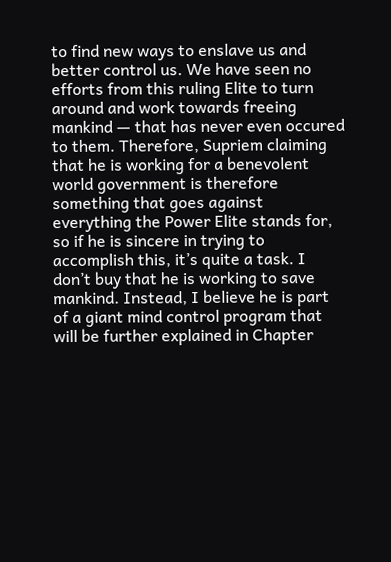to find new ways to enslave us and better control us. We have seen no efforts from this ruling Elite to turn around and work towards freeing mankind — that has never even occured to them. Therefore, Supriem claiming that he is working for a benevolent world government is therefore something that goes against everything the Power Elite stands for, so if he is sincere in trying to accomplish this, it’s quite a task. I don’t buy that he is working to save mankind. Instead, I believe he is part of a giant mind control program that will be further explained in Chapter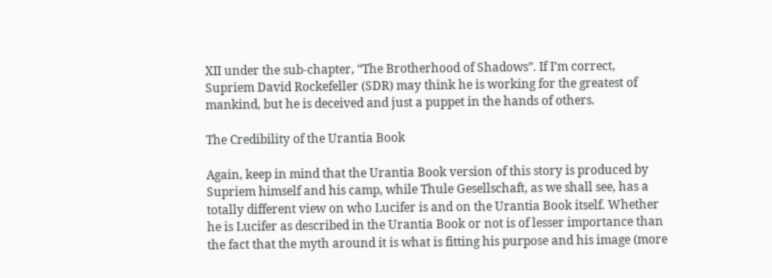XII under the sub-chapter, “The Brotherhood of Shadows”. If I’m correct, Supriem David Rockefeller (SDR) may think he is working for the greatest of mankind, but he is deceived and just a puppet in the hands of others.

The Credibility of the Urantia Book

Again, keep in mind that the Urantia Book version of this story is produced by Supriem himself and his camp, while Thule Gesellschaft, as we shall see, has a totally different view on who Lucifer is and on the Urantia Book itself. Whether he is Lucifer as described in the Urantia Book or not is of lesser importance than the fact that the myth around it is what is fitting his purpose and his image (more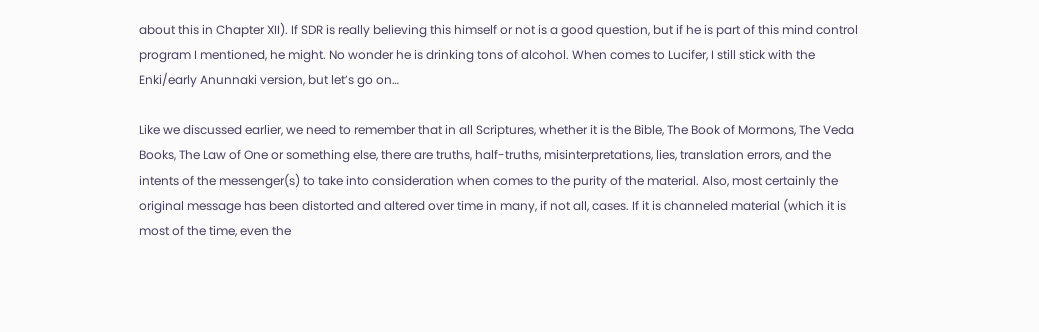about this in Chapter XII). If SDR is really believing this himself or not is a good question, but if he is part of this mind control program I mentioned, he might. No wonder he is drinking tons of alcohol. When comes to Lucifer, I still stick with the Enki/early Anunnaki version, but let’s go on…

Like we discussed earlier, we need to remember that in all Scriptures, whether it is the Bible, The Book of Mormons, The Veda Books, The Law of One or something else, there are truths, half-truths, misinterpretations, lies, translation errors, and the intents of the messenger(s) to take into consideration when comes to the purity of the material. Also, most certainly the original message has been distorted and altered over time in many, if not all, cases. If it is channeled material (which it is most of the time, even the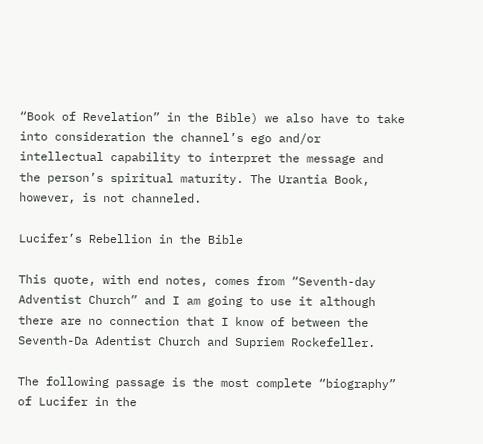“Book of Revelation” in the Bible) we also have to take into consideration the channel’s ego and/or intellectual capability to interpret the message and the person’s spiritual maturity. The Urantia Book, however, is not channeled.

Lucifer’s Rebellion in the Bible

This quote, with end notes, comes from “Seventh-day Adventist Church” and I am going to use it although there are no connection that I know of between the Seventh-Da Adentist Church and Supriem Rockefeller.

The following passage is the most complete “biography” of Lucifer in the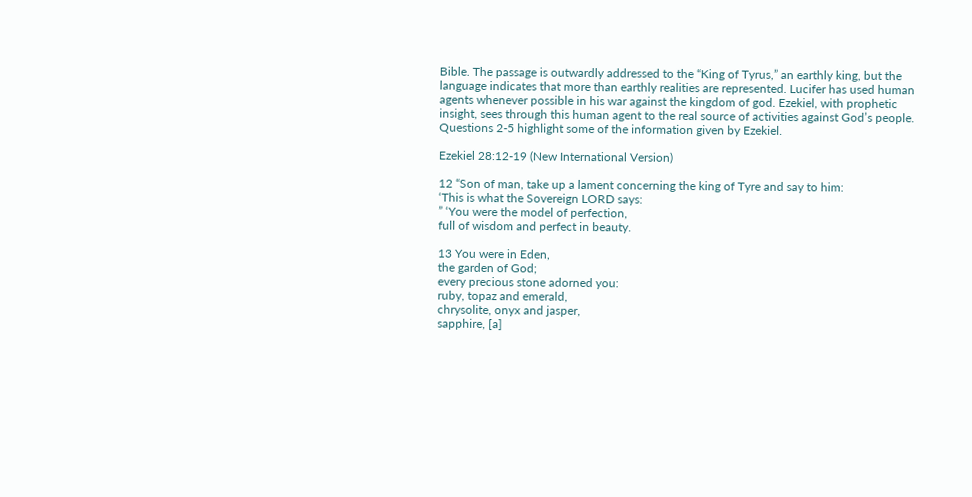Bible. The passage is outwardly addressed to the “King of Tyrus,” an earthly king, but the language indicates that more than earthly realities are represented. Lucifer has used human agents whenever possible in his war against the kingdom of god. Ezekiel, with prophetic insight, sees through this human agent to the real source of activities against God’s people. Questions 2-5 highlight some of the information given by Ezekiel.

Ezekiel 28:12-19 (New International Version)

12 “Son of man, take up a lament concerning the king of Tyre and say to him:
‘This is what the Sovereign LORD says:
” ‘You were the model of perfection,
full of wisdom and perfect in beauty.

13 You were in Eden,
the garden of God;
every precious stone adorned you:
ruby, topaz and emerald,
chrysolite, onyx and jasper,
sapphire, [a]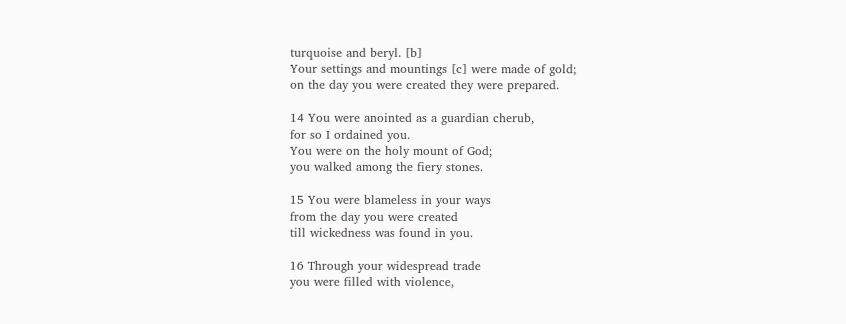turquoise and beryl. [b]
Your settings and mountings [c] were made of gold;
on the day you were created they were prepared.

14 You were anointed as a guardian cherub,
for so I ordained you.
You were on the holy mount of God;
you walked among the fiery stones.

15 You were blameless in your ways
from the day you were created
till wickedness was found in you.

16 Through your widespread trade
you were filled with violence,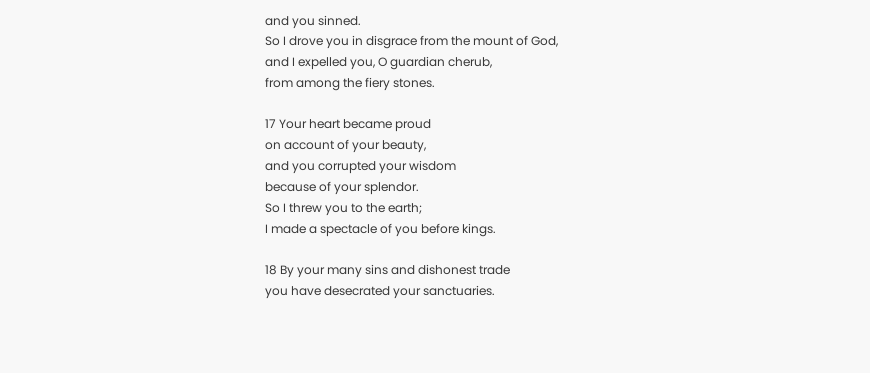and you sinned.
So I drove you in disgrace from the mount of God,
and I expelled you, O guardian cherub,
from among the fiery stones.

17 Your heart became proud
on account of your beauty,
and you corrupted your wisdom
because of your splendor.
So I threw you to the earth;
I made a spectacle of you before kings.

18 By your many sins and dishonest trade
you have desecrated your sanctuaries.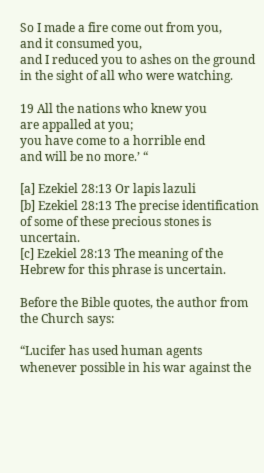So I made a fire come out from you,
and it consumed you,
and I reduced you to ashes on the ground
in the sight of all who were watching.

19 All the nations who knew you
are appalled at you;
you have come to a horrible end
and will be no more.’ “

[a] Ezekiel 28:13 Or lapis lazuli
[b] Ezekiel 28:13 The precise identification of some of these precious stones is uncertain.
[c] Ezekiel 28:13 The meaning of the Hebrew for this phrase is uncertain.

Before the Bible quotes, the author from the Church says:

“Lucifer has used human agents whenever possible in his war against the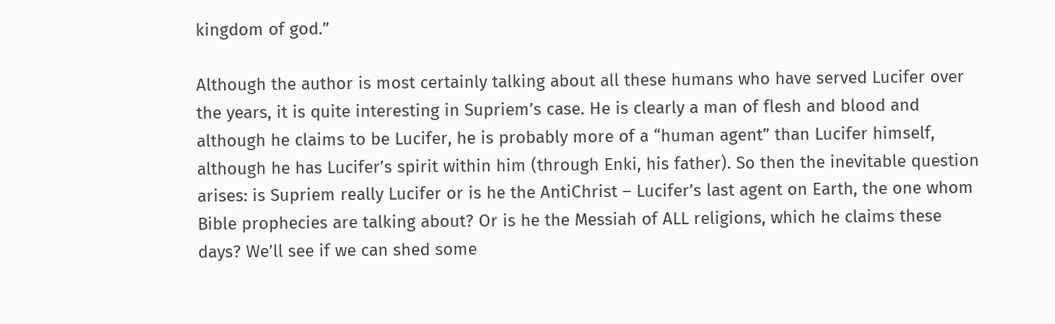kingdom of god.”

Although the author is most certainly talking about all these humans who have served Lucifer over the years, it is quite interesting in Supriem’s case. He is clearly a man of flesh and blood and although he claims to be Lucifer, he is probably more of a “human agent” than Lucifer himself, although he has Lucifer’s spirit within him (through Enki, his father). So then the inevitable question arises: is Supriem really Lucifer or is he the AntiChrist – Lucifer’s last agent on Earth, the one whom Bible prophecies are talking about? Or is he the Messiah of ALL religions, which he claims these days? We’ll see if we can shed some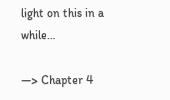light on this in a while…

—> Chapter 4